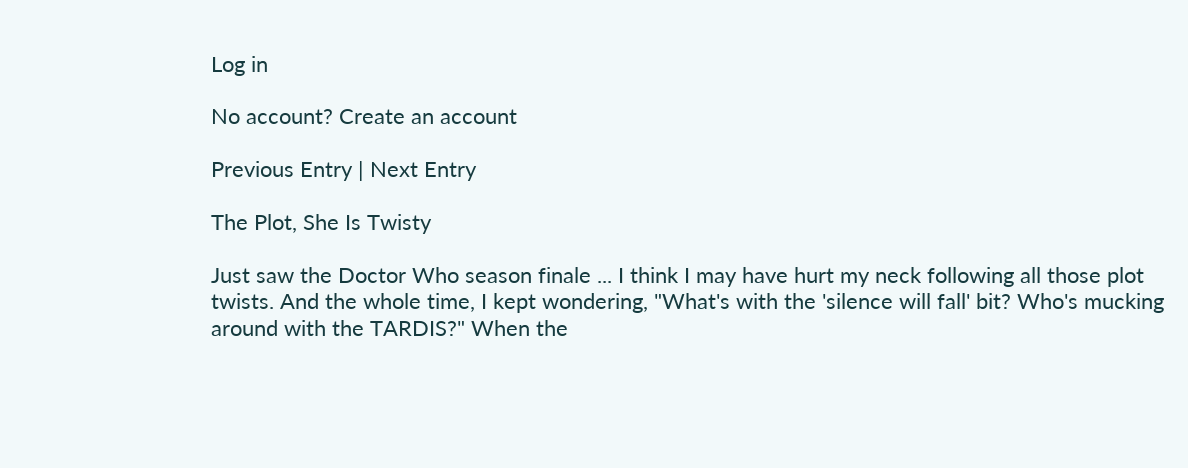Log in

No account? Create an account

Previous Entry | Next Entry

The Plot, She Is Twisty

Just saw the Doctor Who season finale ... I think I may have hurt my neck following all those plot twists. And the whole time, I kept wondering, "What's with the 'silence will fall' bit? Who's mucking around with the TARDIS?" When the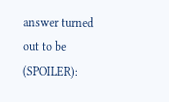answer turned out to be (SPOILER):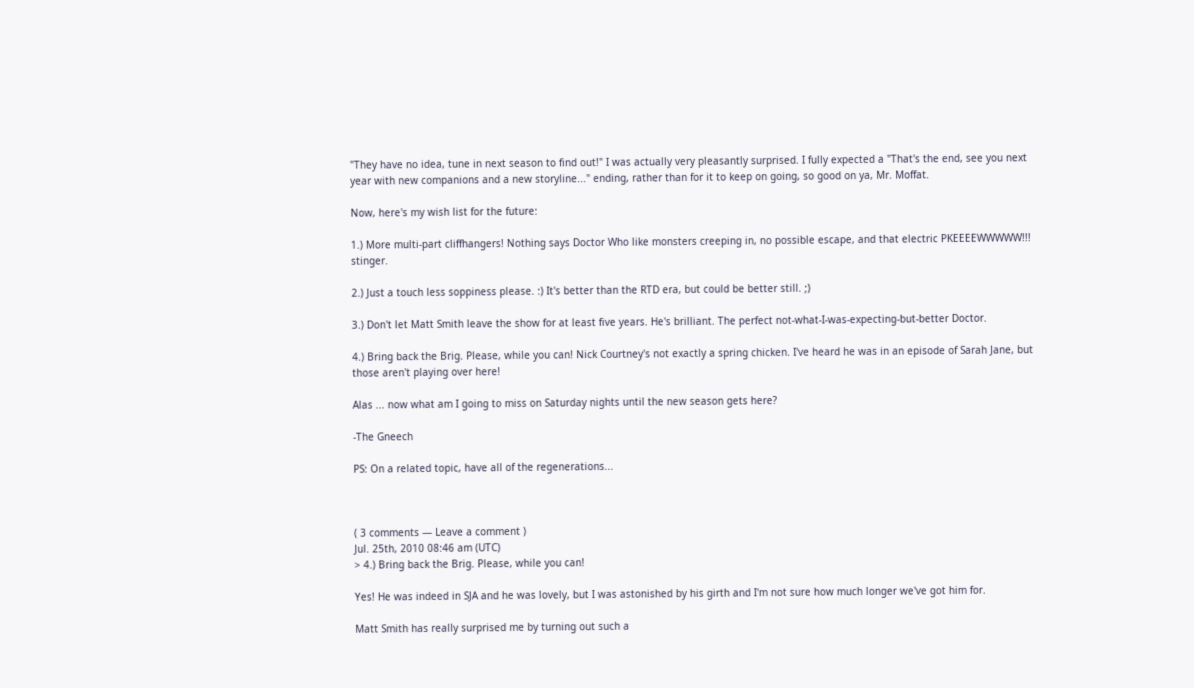"They have no idea, tune in next season to find out!" I was actually very pleasantly surprised. I fully expected a "That's the end, see you next year with new companions and a new storyline..." ending, rather than for it to keep on going, so good on ya, Mr. Moffat.

Now, here's my wish list for the future:

1.) More multi-part cliffhangers! Nothing says Doctor Who like monsters creeping in, no possible escape, and that electric PKEEEEWWWWW!!! stinger.

2.) Just a touch less soppiness please. :) It's better than the RTD era, but could be better still. ;)

3.) Don't let Matt Smith leave the show for at least five years. He's brilliant. The perfect not-what-I-was-expecting-but-better Doctor.

4.) Bring back the Brig. Please, while you can! Nick Courtney's not exactly a spring chicken. I've heard he was in an episode of Sarah Jane, but those aren't playing over here!

Alas ... now what am I going to miss on Saturday nights until the new season gets here?

-The Gneech

PS: On a related topic, have all of the regenerations...



( 3 comments — Leave a comment )
Jul. 25th, 2010 08:46 am (UTC)
> 4.) Bring back the Brig. Please, while you can!

Yes! He was indeed in SJA and he was lovely, but I was astonished by his girth and I'm not sure how much longer we've got him for.

Matt Smith has really surprised me by turning out such a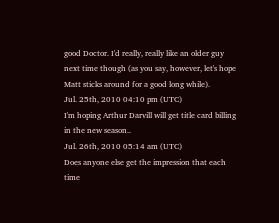good Doctor. I'd really, really like an older guy next time though (as you say, however, let's hope Matt sticks around for a good long while).
Jul. 25th, 2010 04:10 pm (UTC)
I'm hoping Arthur Darvill will get title card billing in the new season..
Jul. 26th, 2010 05:14 am (UTC)
Does anyone else get the impression that each time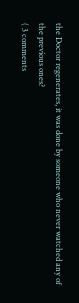the Doctor regenerates, it was done by someone who never watched any of the previous ones?
( 3 comments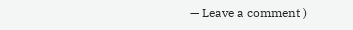— Leave a comment )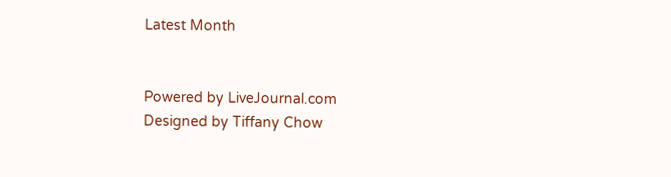Latest Month


Powered by LiveJournal.com
Designed by Tiffany Chow